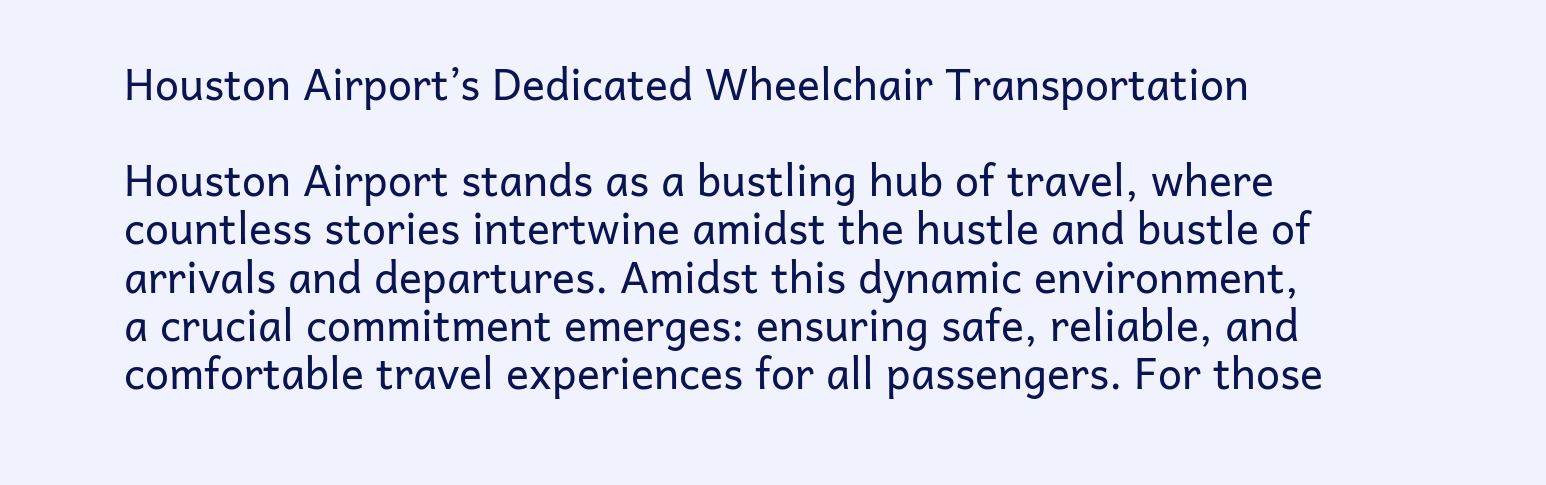Houston Airport’s Dedicated Wheelchair Transportation

Houston Airport stands as a bustling hub of travel, where countless stories intertwine amidst the hustle and bustle of arrivals and departures. Amidst this dynamic environment, a crucial commitment emerges: ensuring safe, reliable, and comfortable travel experiences for all passengers. For those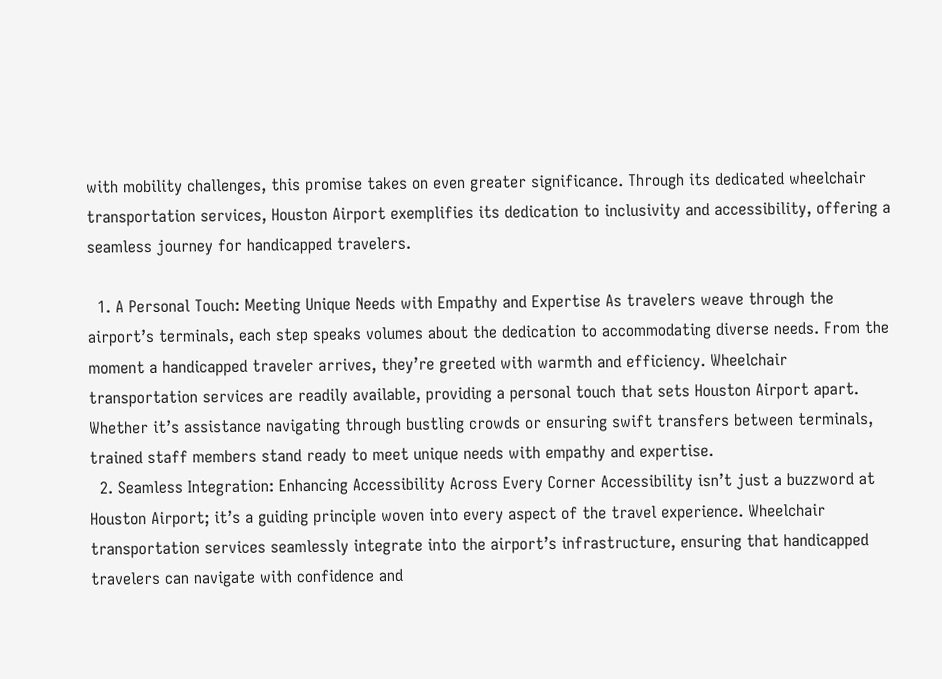with mobility challenges, this promise takes on even greater significance. Through its dedicated wheelchair transportation services, Houston Airport exemplifies its dedication to inclusivity and accessibility, offering a seamless journey for handicapped travelers.

  1. A Personal Touch: Meeting Unique Needs with Empathy and Expertise As travelers weave through the airport’s terminals, each step speaks volumes about the dedication to accommodating diverse needs. From the moment a handicapped traveler arrives, they’re greeted with warmth and efficiency. Wheelchair transportation services are readily available, providing a personal touch that sets Houston Airport apart. Whether it’s assistance navigating through bustling crowds or ensuring swift transfers between terminals, trained staff members stand ready to meet unique needs with empathy and expertise.
  2. Seamless Integration: Enhancing Accessibility Across Every Corner Accessibility isn’t just a buzzword at Houston Airport; it’s a guiding principle woven into every aspect of the travel experience. Wheelchair transportation services seamlessly integrate into the airport’s infrastructure, ensuring that handicapped travelers can navigate with confidence and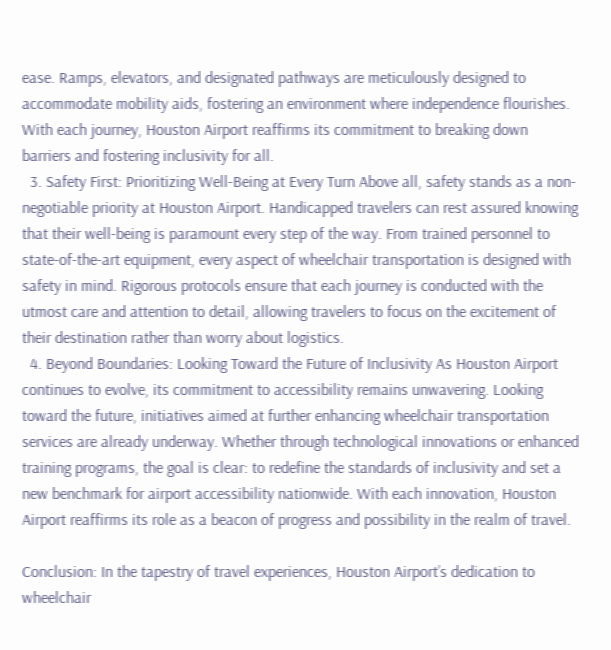ease. Ramps, elevators, and designated pathways are meticulously designed to accommodate mobility aids, fostering an environment where independence flourishes. With each journey, Houston Airport reaffirms its commitment to breaking down barriers and fostering inclusivity for all.
  3. Safety First: Prioritizing Well-Being at Every Turn Above all, safety stands as a non-negotiable priority at Houston Airport. Handicapped travelers can rest assured knowing that their well-being is paramount every step of the way. From trained personnel to state-of-the-art equipment, every aspect of wheelchair transportation is designed with safety in mind. Rigorous protocols ensure that each journey is conducted with the utmost care and attention to detail, allowing travelers to focus on the excitement of their destination rather than worry about logistics.
  4. Beyond Boundaries: Looking Toward the Future of Inclusivity As Houston Airport continues to evolve, its commitment to accessibility remains unwavering. Looking toward the future, initiatives aimed at further enhancing wheelchair transportation services are already underway. Whether through technological innovations or enhanced training programs, the goal is clear: to redefine the standards of inclusivity and set a new benchmark for airport accessibility nationwide. With each innovation, Houston Airport reaffirms its role as a beacon of progress and possibility in the realm of travel.

Conclusion: In the tapestry of travel experiences, Houston Airport’s dedication to wheelchair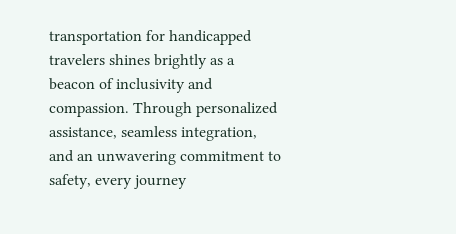transportation for handicapped travelers shines brightly as a beacon of inclusivity and compassion. Through personalized assistance, seamless integration, and an unwavering commitment to safety, every journey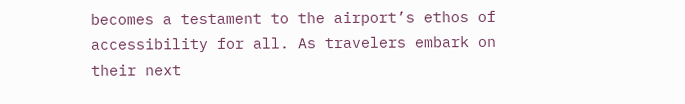becomes a testament to the airport’s ethos of accessibility for all. As travelers embark on their next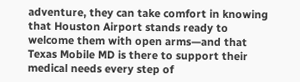adventure, they can take comfort in knowing that Houston Airport stands ready to welcome them with open arms—and that Texas Mobile MD is there to support their medical needs every step of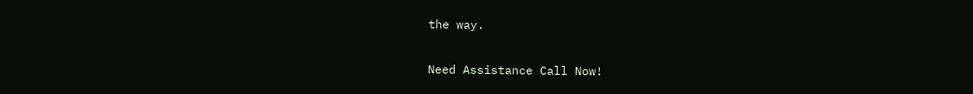the way.

Need Assistance Call Now!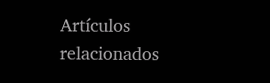Artículos relacionados